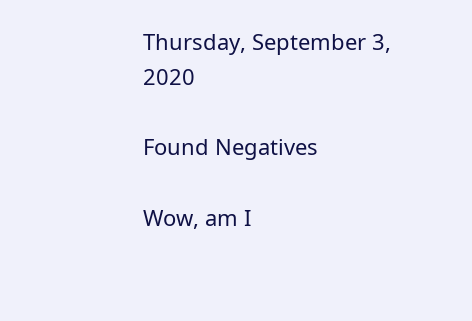Thursday, September 3, 2020

Found Negatives

Wow, am I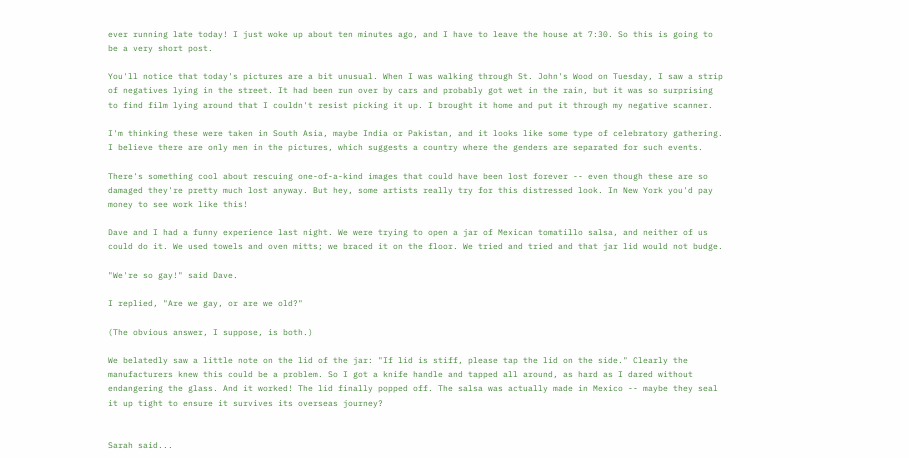ever running late today! I just woke up about ten minutes ago, and I have to leave the house at 7:30. So this is going to be a very short post.

You'll notice that today's pictures are a bit unusual. When I was walking through St. John's Wood on Tuesday, I saw a strip of negatives lying in the street. It had been run over by cars and probably got wet in the rain, but it was so surprising to find film lying around that I couldn't resist picking it up. I brought it home and put it through my negative scanner.

I'm thinking these were taken in South Asia, maybe India or Pakistan, and it looks like some type of celebratory gathering. I believe there are only men in the pictures, which suggests a country where the genders are separated for such events.

There's something cool about rescuing one-of-a-kind images that could have been lost forever -- even though these are so damaged they're pretty much lost anyway. But hey, some artists really try for this distressed look. In New York you'd pay money to see work like this!

Dave and I had a funny experience last night. We were trying to open a jar of Mexican tomatillo salsa, and neither of us could do it. We used towels and oven mitts; we braced it on the floor. We tried and tried and that jar lid would not budge.

"We're so gay!" said Dave.

I replied, "Are we gay, or are we old?"

(The obvious answer, I suppose, is both.)

We belatedly saw a little note on the lid of the jar: "If lid is stiff, please tap the lid on the side." Clearly the manufacturers knew this could be a problem. So I got a knife handle and tapped all around, as hard as I dared without endangering the glass. And it worked! The lid finally popped off. The salsa was actually made in Mexico -- maybe they seal it up tight to ensure it survives its overseas journey?


Sarah said...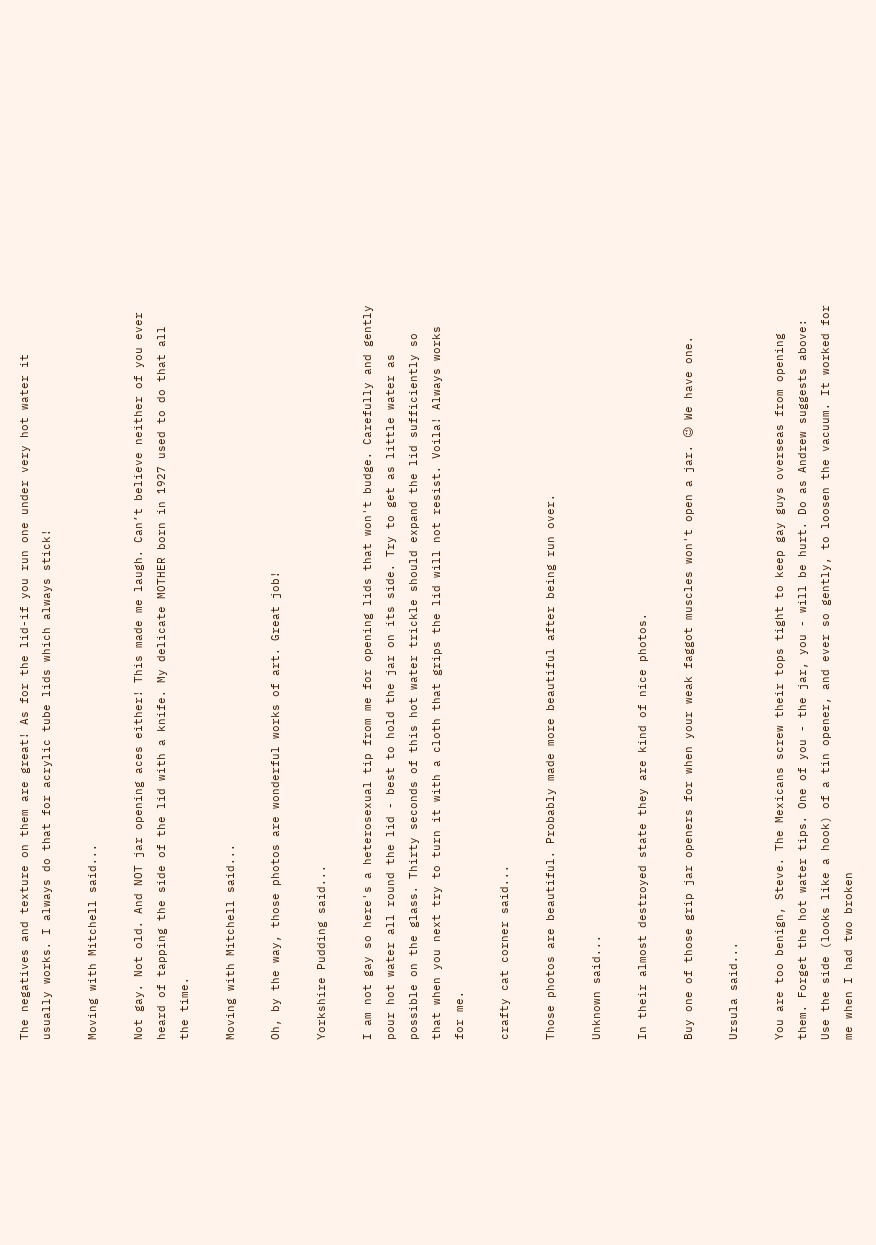The negatives and texture on them are great! As for the lid-if you run one under very hot water it usually works. I always do that for acrylic tube lids which always stick!

Moving with Mitchell said...

Not gay. Not old. And NOT jar opening aces either! This made me laugh. Can’t believe neither of you ever heard of tapping the side of the lid with a knife. My delicate MOTHER born in 1927 used to do that all the time.

Moving with Mitchell said...

Oh, by the way, those photos are wonderful works of art. Great job!

Yorkshire Pudding said...

I am not gay so here's a heterosexual tip from me for opening lids that won't budge. Carefully and gently pour hot water all round the lid - best to hold the jar on its side. Try to get as little water as possible on the glass. Thirty seconds of this hot water trickle should expand the lid sufficiently so that when you next try to turn it with a cloth that grips the lid will not resist. Voila! Always works for me.

crafty cat corner said...

Those photos are beautiful. Probably made more beautiful after being run over.

Unknown said...

In their almost destroyed state they are kind of nice photos.

Buy one of those grip jar openers for when your weak faggot muscles won't open a jar. 😉 We have one.

Ursula said...

You are too benign, Steve. The Mexicans screw their tops tight to keep gay guys overseas from opening them. Forget the hot water tips. One of you - the jar, you - will be hurt. Do as Andrew suggests above: Use the side (looks like a hook) of a tin opener, and ever so gently, to loosen the vacuum. It worked for me when I had two broken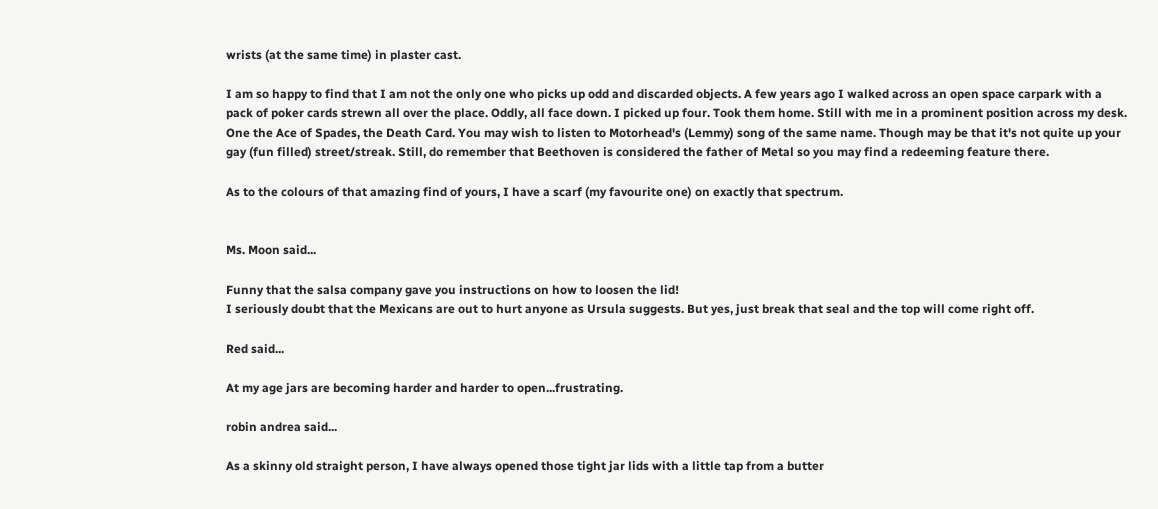wrists (at the same time) in plaster cast.

I am so happy to find that I am not the only one who picks up odd and discarded objects. A few years ago I walked across an open space carpark with a pack of poker cards strewn all over the place. Oddly, all face down. I picked up four. Took them home. Still with me in a prominent position across my desk. One the Ace of Spades, the Death Card. You may wish to listen to Motorhead's (Lemmy) song of the same name. Though may be that it's not quite up your gay (fun filled) street/streak. Still, do remember that Beethoven is considered the father of Metal so you may find a redeeming feature there.

As to the colours of that amazing find of yours, I have a scarf (my favourite one) on exactly that spectrum.


Ms. Moon said...

Funny that the salsa company gave you instructions on how to loosen the lid!
I seriously doubt that the Mexicans are out to hurt anyone as Ursula suggests. But yes, just break that seal and the top will come right off.

Red said...

At my age jars are becoming harder and harder to open...frustrating.

robin andrea said...

As a skinny old straight person, I have always opened those tight jar lids with a little tap from a butter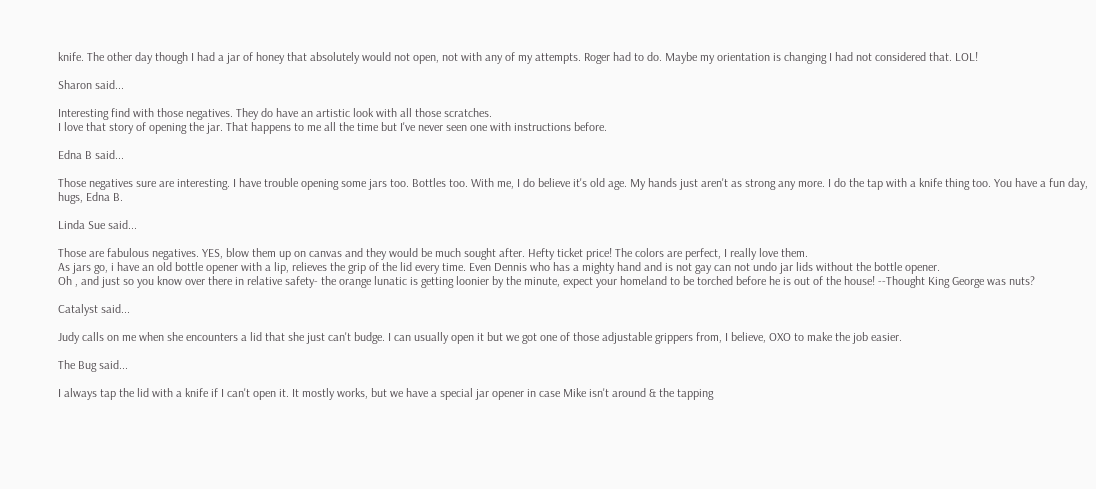knife. The other day though I had a jar of honey that absolutely would not open, not with any of my attempts. Roger had to do. Maybe my orientation is changing I had not considered that. LOL!

Sharon said...

Interesting find with those negatives. They do have an artistic look with all those scratches.
I love that story of opening the jar. That happens to me all the time but I've never seen one with instructions before.

Edna B said...

Those negatives sure are interesting. I have trouble opening some jars too. Bottles too. With me, I do believe it's old age. My hands just aren't as strong any more. I do the tap with a knife thing too. You have a fun day, hugs, Edna B.

Linda Sue said...

Those are fabulous negatives. YES, blow them up on canvas and they would be much sought after. Hefty ticket price! The colors are perfect, I really love them.
As jars go, i have an old bottle opener with a lip, relieves the grip of the lid every time. Even Dennis who has a mighty hand and is not gay can not undo jar lids without the bottle opener.
Oh , and just so you know over there in relative safety- the orange lunatic is getting loonier by the minute, expect your homeland to be torched before he is out of the house! --Thought King George was nuts?

Catalyst said...

Judy calls on me when she encounters a lid that she just can't budge. I can usually open it but we got one of those adjustable grippers from, I believe, OXO to make the job easier.

The Bug said...

I always tap the lid with a knife if I can't open it. It mostly works, but we have a special jar opener in case Mike isn't around & the tapping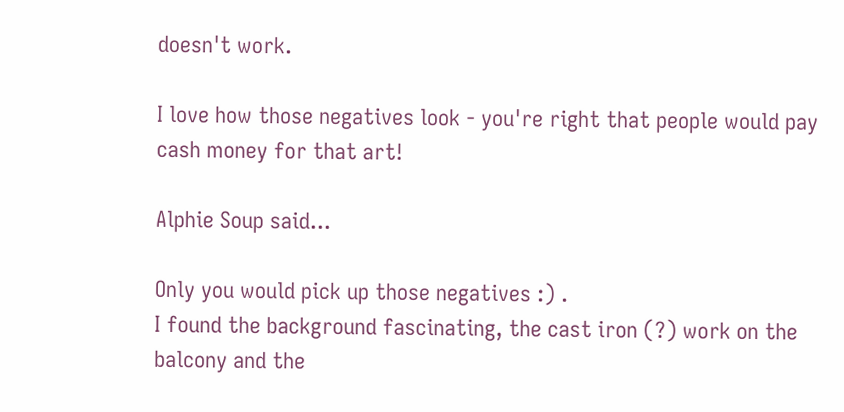doesn't work.

I love how those negatives look - you're right that people would pay cash money for that art!

Alphie Soup said...

Only you would pick up those negatives :) .
I found the background fascinating, the cast iron (?) work on the balcony and the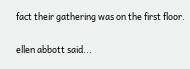fact their gathering was on the first floor.

ellen abbott said...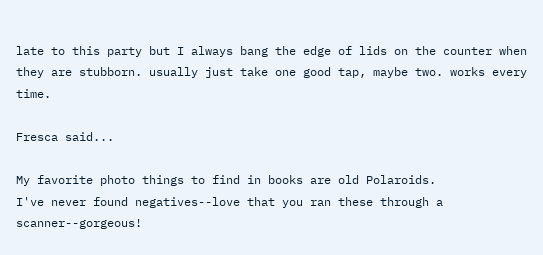late to this party but I always bang the edge of lids on the counter when they are stubborn. usually just take one good tap, maybe two. works every time.

Fresca said...

My favorite photo things to find in books are old Polaroids.
I've never found negatives--love that you ran these through a scanner--gorgeous!